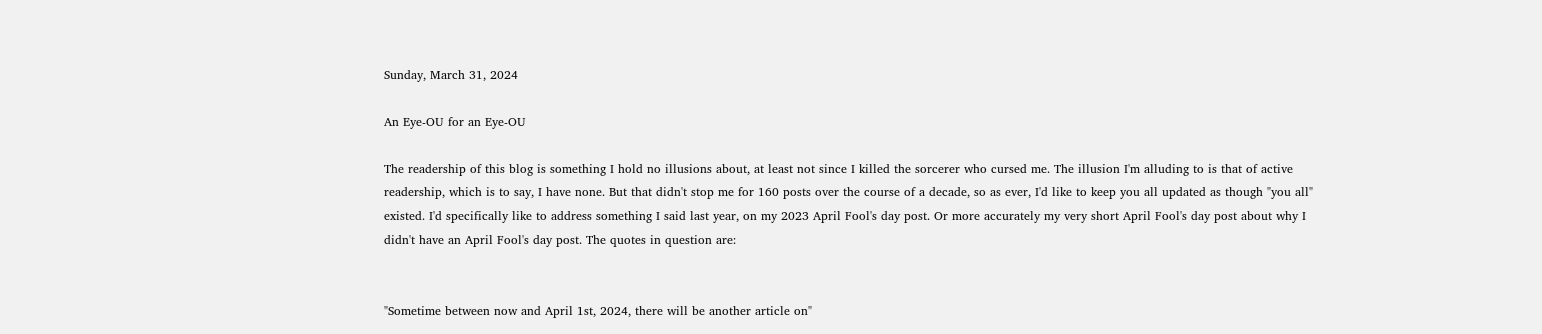Sunday, March 31, 2024

An Eye-OU for an Eye-OU

The readership of this blog is something I hold no illusions about, at least not since I killed the sorcerer who cursed me. The illusion I'm alluding to is that of active readership, which is to say, I have none. But that didn't stop me for 160 posts over the course of a decade, so as ever, I'd like to keep you all updated as though "you all" existed. I'd specifically like to address something I said last year, on my 2023 April Fool's day post. Or more accurately my very short April Fool's day post about why I didn't have an April Fool's day post. The quotes in question are:


"Sometime between now and April 1st, 2024, there will be another article on"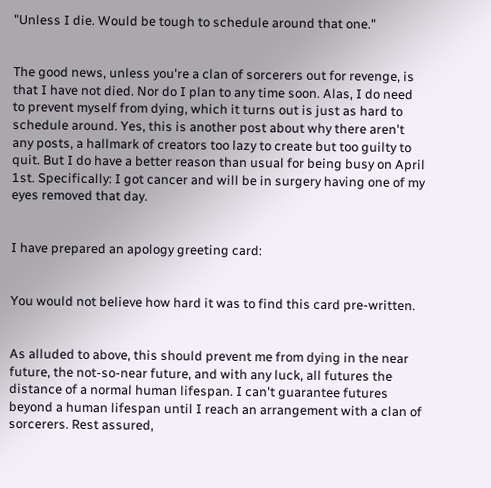"Unless I die. Would be tough to schedule around that one."


The good news, unless you're a clan of sorcerers out for revenge, is that I have not died. Nor do I plan to any time soon. Alas, I do need to prevent myself from dying, which it turns out is just as hard to schedule around. Yes, this is another post about why there aren't any posts, a hallmark of creators too lazy to create but too guilty to quit. But I do have a better reason than usual for being busy on April 1st. Specifically: I got cancer and will be in surgery having one of my eyes removed that day.


I have prepared an apology greeting card:


You would not believe how hard it was to find this card pre-written.


As alluded to above, this should prevent me from dying in the near future, the not-so-near future, and with any luck, all futures the distance of a normal human lifespan. I can't guarantee futures beyond a human lifespan until I reach an arrangement with a clan of sorcerers. Rest assured,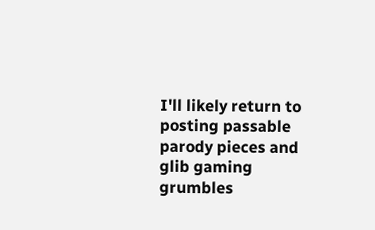I'll likely return to posting passable parody pieces and glib gaming grumbles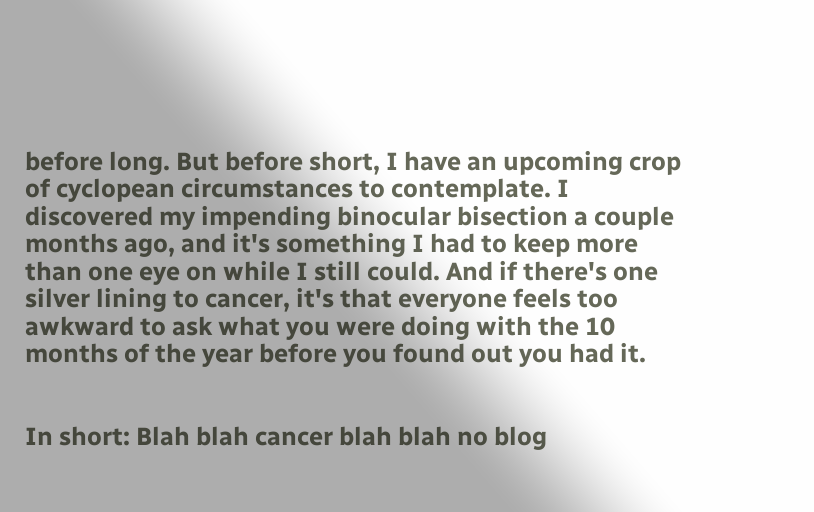before long. But before short, I have an upcoming crop of cyclopean circumstances to contemplate. I discovered my impending binocular bisection a couple months ago, and it's something I had to keep more than one eye on while I still could. And if there's one silver lining to cancer, it's that everyone feels too awkward to ask what you were doing with the 10 months of the year before you found out you had it.


In short: Blah blah cancer blah blah no blog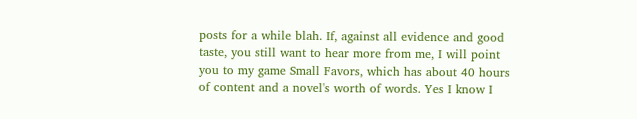posts for a while blah. If, against all evidence and good taste, you still want to hear more from me, I will point you to my game Small Favors, which has about 40 hours of content and a novel's worth of words. Yes I know I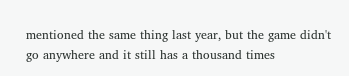mentioned the same thing last year, but the game didn't go anywhere and it still has a thousand times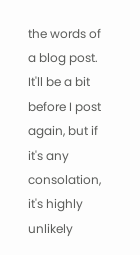the words of a blog post. It'll be a bit before I post again, but if it's any consolation, it's highly unlikely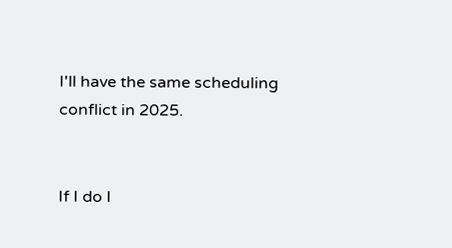I'll have the same scheduling conflict in 2025.


If I do I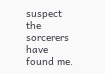suspect the sorcerers have found me.